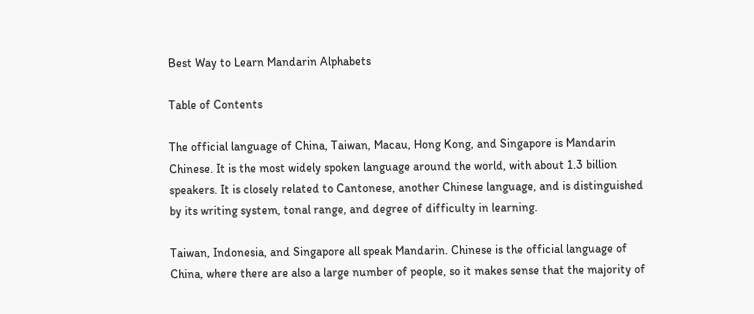Best Way to Learn Mandarin Alphabets

Table of Contents

The official language of China, Taiwan, Macau, Hong Kong, and Singapore is Mandarin Chinese. It is the most widely spoken language around the world, with about 1.3 billion speakers. It is closely related to Cantonese, another Chinese language, and is distinguished by its writing system, tonal range, and degree of difficulty in learning.

Taiwan, Indonesia, and Singapore all speak Mandarin. Chinese is the official language of China, where there are also a large number of people, so it makes sense that the majority of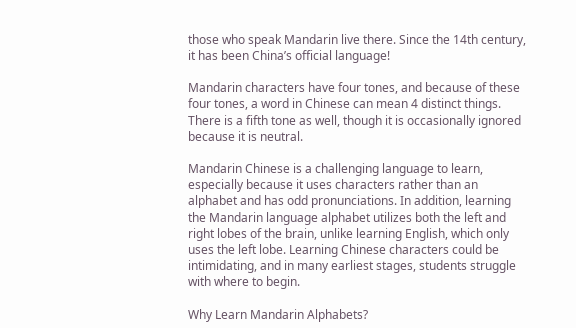those who speak Mandarin live there. Since the 14th century, it has been China’s official language!

Mandarin characters have four tones, and because of these four tones, a word in Chinese can mean 4 distinct things. There is a fifth tone as well, though it is occasionally ignored because it is neutral.

Mandarin Chinese is a challenging language to learn, especially because it uses characters rather than an alphabet and has odd pronunciations. In addition, learning the Mandarin language alphabet utilizes both the left and right lobes of the brain, unlike learning English, which only uses the left lobe. Learning Chinese characters could be intimidating, and in many earliest stages, students struggle with where to begin.

Why Learn Mandarin Alphabets?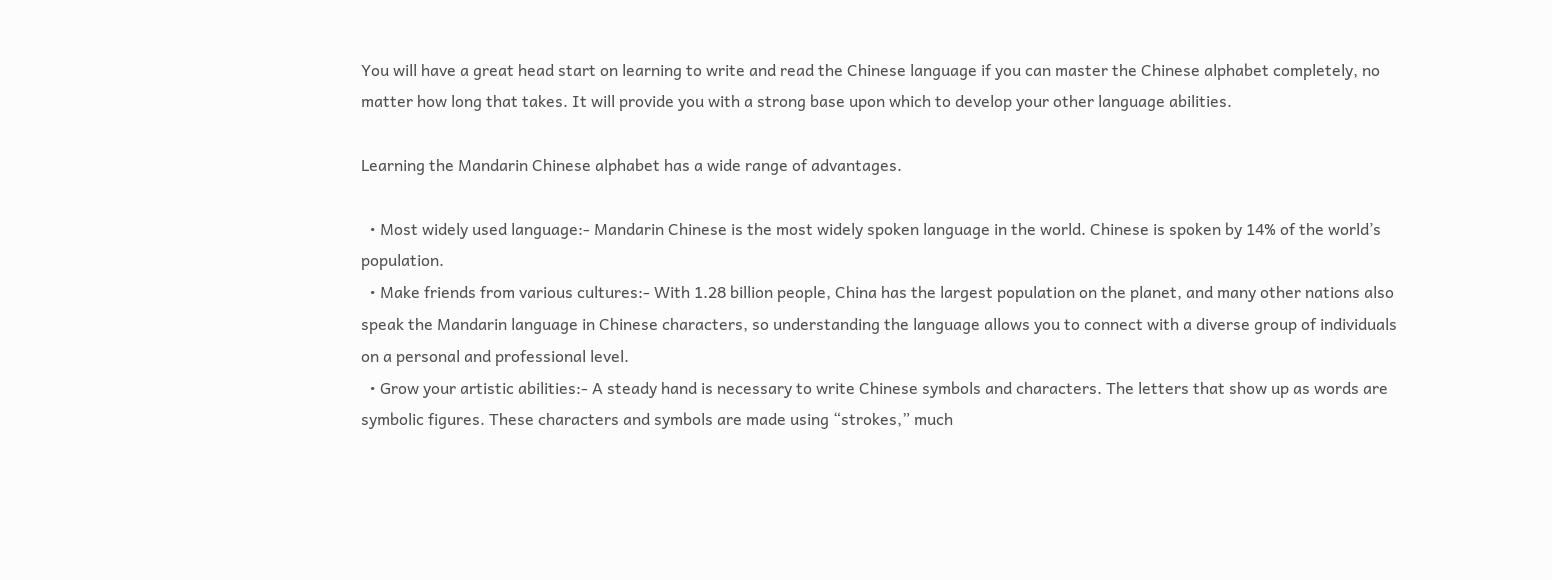You will have a great head start on learning to write and read the Chinese language if you can master the Chinese alphabet completely, no matter how long that takes. It will provide you with a strong base upon which to develop your other language abilities.

Learning the Mandarin Chinese alphabet has a wide range of advantages.

  • Most widely used language:- Mandarin Chinese is the most widely spoken language in the world. Chinese is spoken by 14% of the world’s population.
  • Make friends from various cultures:- With 1.28 billion people, China has the largest population on the planet, and many other nations also speak the Mandarin language in Chinese characters, so understanding the language allows you to connect with a diverse group of individuals on a personal and professional level.
  • Grow your artistic abilities:- A steady hand is necessary to write Chinese symbols and characters. The letters that show up as words are symbolic figures. These characters and symbols are made using “strokes,” much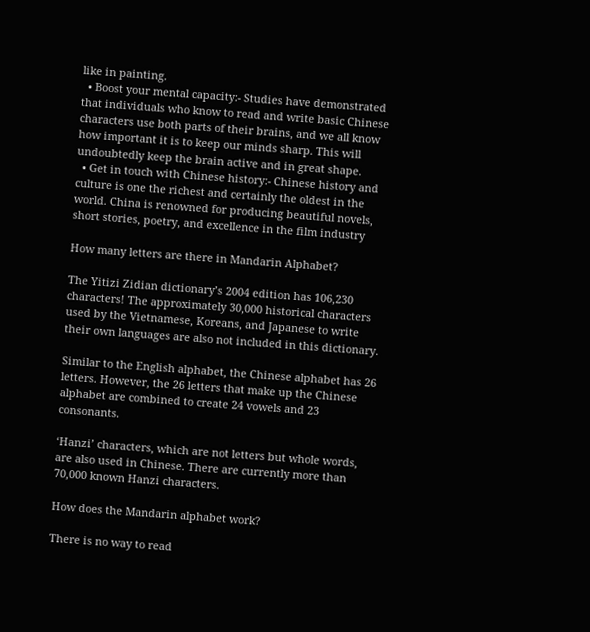like in painting.
  • Boost your mental capacity:- Studies have demonstrated that individuals who know to read and write basic Chinese characters use both parts of their brains, and we all know how important it is to keep our minds sharp. This will undoubtedly keep the brain active and in great shape.
  • Get in touch with Chinese history:- Chinese history and culture is one the richest and certainly the oldest in the world. China is renowned for producing beautiful novels, short stories, poetry, and excellence in the film industry

How many letters are there in Mandarin Alphabet?

The Yitizi Zidian dictionary’s 2004 edition has 106,230 characters! The approximately 30,000 historical characters used by the Vietnamese, Koreans, and Japanese to write their own languages are also not included in this dictionary.

Similar to the English alphabet, the Chinese alphabet has 26 letters. However, the 26 letters that make up the Chinese alphabet are combined to create 24 vowels and 23 consonants.

‘Hanzi’ characters, which are not letters but whole words, are also used in Chinese. There are currently more than 70,000 known Hanzi characters.

How does the Mandarin alphabet work?

There is no way to read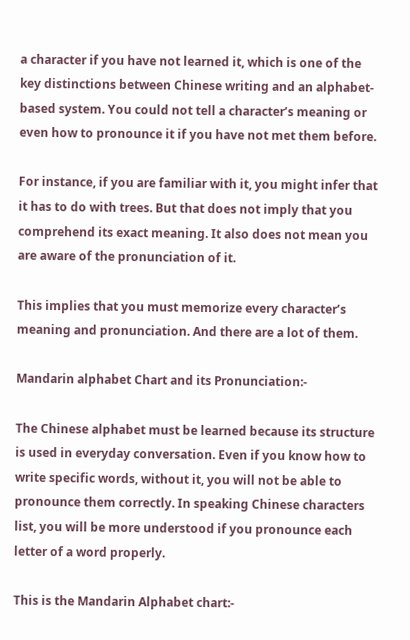a character if you have not learned it, which is one of the key distinctions between Chinese writing and an alphabet-based system. You could not tell a character’s meaning or even how to pronounce it if you have not met them before.

For instance, if you are familiar with it, you might infer that it has to do with trees. But that does not imply that you comprehend its exact meaning. It also does not mean you are aware of the pronunciation of it.

This implies that you must memorize every character’s meaning and pronunciation. And there are a lot of them.

Mandarin alphabet Chart and its Pronunciation:-

The Chinese alphabet must be learned because its structure is used in everyday conversation. Even if you know how to write specific words, without it, you will not be able to pronounce them correctly. In speaking Chinese characters list, you will be more understood if you pronounce each letter of a word properly.

This is the Mandarin Alphabet chart:-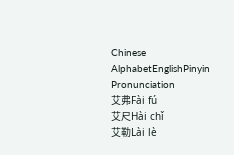Chinese AlphabetEnglishPinyin Pronunciation
艾弗Fài fú
艾尺Hài chǐ
艾勒Lài lè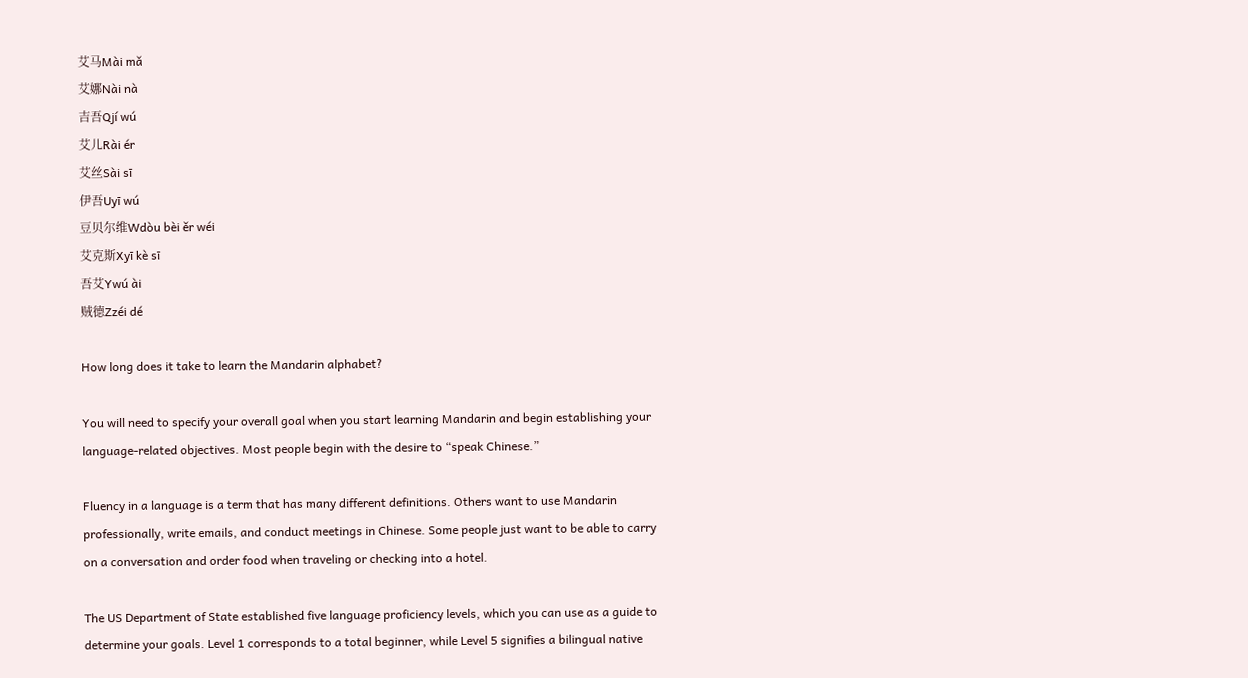艾马Mài mǎ
艾娜Nài nà
吉吾Qjí wú
艾儿Rài ér
艾丝Sài sī
伊吾Uyī wú
豆贝尔维Wdòu bèi ěr wéi
艾克斯Xyī kè sī
吾艾Ywú ài
贼德Zzéi dé

How long does it take to learn the Mandarin alphabet?

You will need to specify your overall goal when you start learning Mandarin and begin establishing your language-related objectives. Most people begin with the desire to “speak Chinese.”

Fluency in a language is a term that has many different definitions. Others want to use Mandarin professionally, write emails, and conduct meetings in Chinese. Some people just want to be able to carry on a conversation and order food when traveling or checking into a hotel.

The US Department of State established five language proficiency levels, which you can use as a guide to determine your goals. Level 1 corresponds to a total beginner, while Level 5 signifies a bilingual native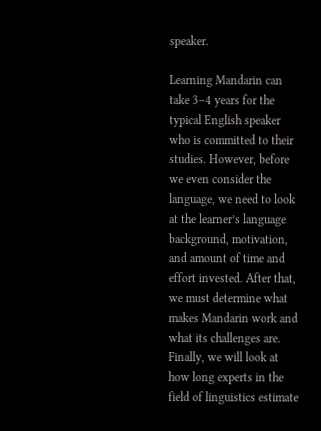speaker.

Learning Mandarin can take 3–4 years for the typical English speaker who is committed to their studies. However, before we even consider the language, we need to look at the learner’s language background, motivation, and amount of time and effort invested. After that, we must determine what makes Mandarin work and what its challenges are. Finally, we will look at how long experts in the field of linguistics estimate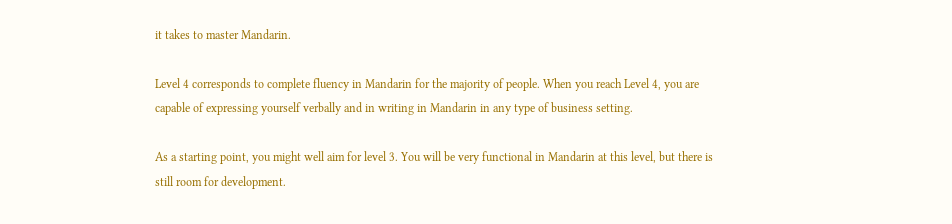it takes to master Mandarin.

Level 4 corresponds to complete fluency in Mandarin for the majority of people. When you reach Level 4, you are capable of expressing yourself verbally and in writing in Mandarin in any type of business setting.

As a starting point, you might well aim for level 3. You will be very functional in Mandarin at this level, but there is still room for development.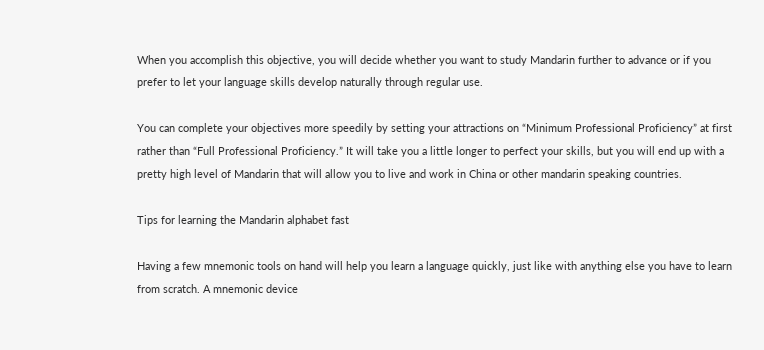When you accomplish this objective, you will decide whether you want to study Mandarin further to advance or if you prefer to let your language skills develop naturally through regular use.

You can complete your objectives more speedily by setting your attractions on “Minimum Professional Proficiency” at first rather than “Full Professional Proficiency.” It will take you a little longer to perfect your skills, but you will end up with a pretty high level of Mandarin that will allow you to live and work in China or other mandarin speaking countries.

Tips for learning the Mandarin alphabet fast

Having a few mnemonic tools on hand will help you learn a language quickly, just like with anything else you have to learn from scratch. A mnemonic device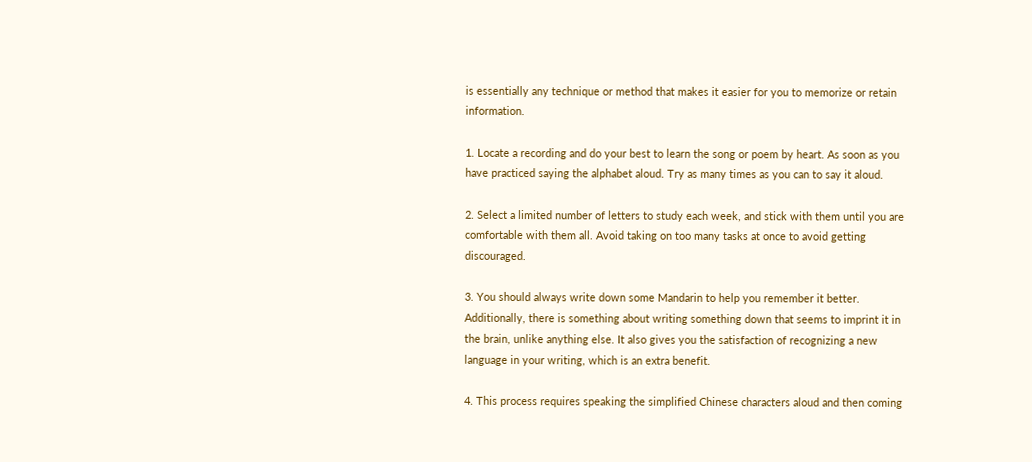is essentially any technique or method that makes it easier for you to memorize or retain information.

1. Locate a recording and do your best to learn the song or poem by heart. As soon as you have practiced saying the alphabet aloud. Try as many times as you can to say it aloud.

2. Select a limited number of letters to study each week, and stick with them until you are comfortable with them all. Avoid taking on too many tasks at once to avoid getting discouraged.

3. You should always write down some Mandarin to help you remember it better. Additionally, there is something about writing something down that seems to imprint it in the brain, unlike anything else. It also gives you the satisfaction of recognizing a new language in your writing, which is an extra benefit.

4. This process requires speaking the simplified Chinese characters aloud and then coming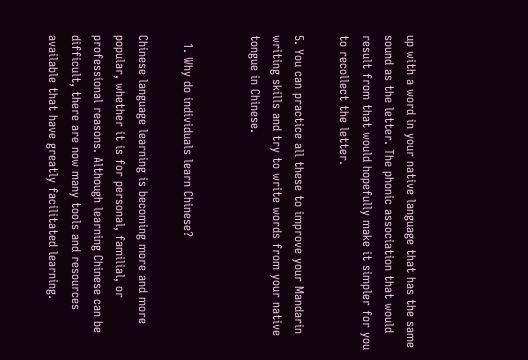up with a word in your native language that has the same sound as the letter. The phonic association that would result from that would hopefully make it simpler for you to recollect the letter.

5. You can practice all these to improve your Mandarin writing skills and try to write words from your native tongue in Chinese.


  1. Why do individuals learn Chinese?

Chinese language learning is becoming more and more popular, whether it is for personal, familial, or professional reasons. Although learning Chinese can be difficult, there are now many tools and resources available that have greatly facilitated learning.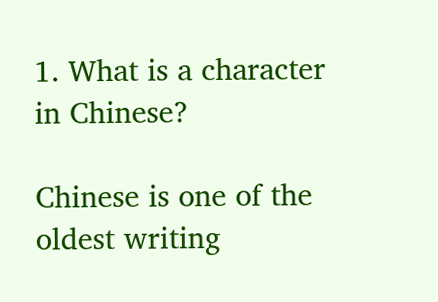1. What is a character in Chinese?

Chinese is one of the oldest writing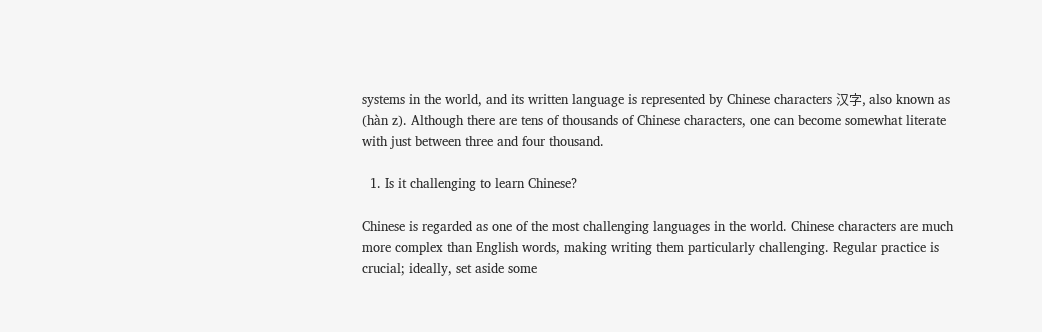systems in the world, and its written language is represented by Chinese characters 汉字, also known as (hàn z). Although there are tens of thousands of Chinese characters, one can become somewhat literate with just between three and four thousand.

  1. Is it challenging to learn Chinese?

Chinese is regarded as one of the most challenging languages in the world. Chinese characters are much more complex than English words, making writing them particularly challenging. Regular practice is crucial; ideally, set aside some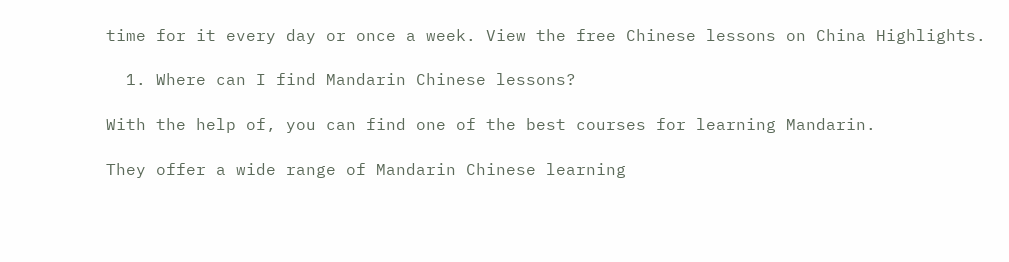time for it every day or once a week. View the free Chinese lessons on China Highlights.

  1. Where can I find Mandarin Chinese lessons?

With the help of, you can find one of the best courses for learning Mandarin.

They offer a wide range of Mandarin Chinese learning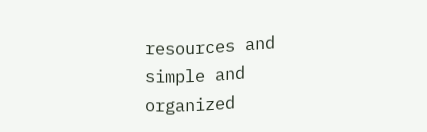resources and simple and organized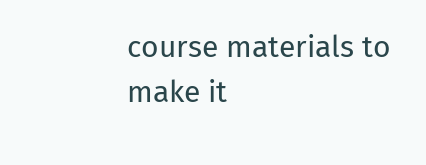course materials to make it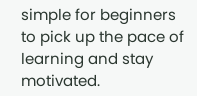simple for beginners to pick up the pace of learning and stay motivated.